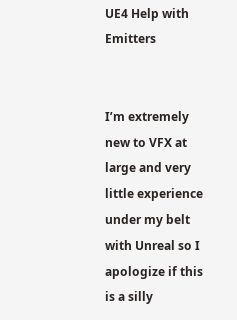UE4 Help with Emitters


I’m extremely new to VFX at large and very little experience under my belt with Unreal so I apologize if this is a silly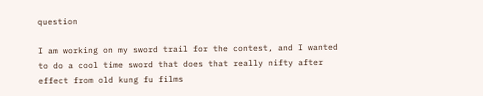question

I am working on my sword trail for the contest, and I wanted to do a cool time sword that does that really nifty after effect from old kung fu films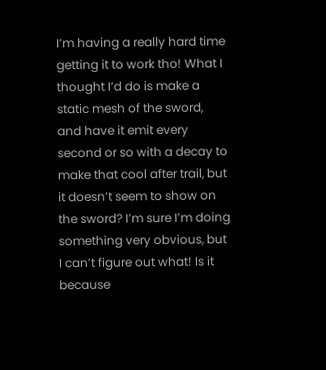I’m having a really hard time getting it to work tho! What I thought I’d do is make a static mesh of the sword, and have it emit every second or so with a decay to make that cool after trail, but it doesn’t seem to show on the sword? I’m sure I’m doing something very obvious, but I can’t figure out what! Is it because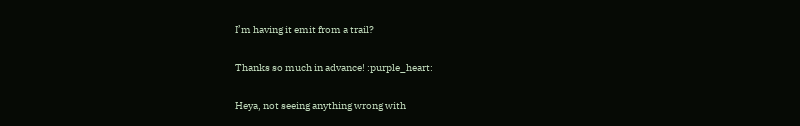I’m having it emit from a trail?

Thanks so much in advance! :purple_heart:

Heya, not seeing anything wrong with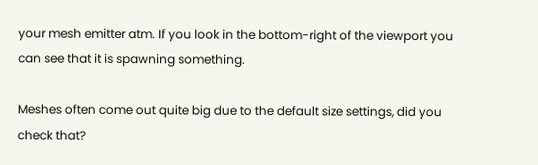your mesh emitter atm. If you look in the bottom-right of the viewport you can see that it is spawning something.

Meshes often come out quite big due to the default size settings, did you check that?